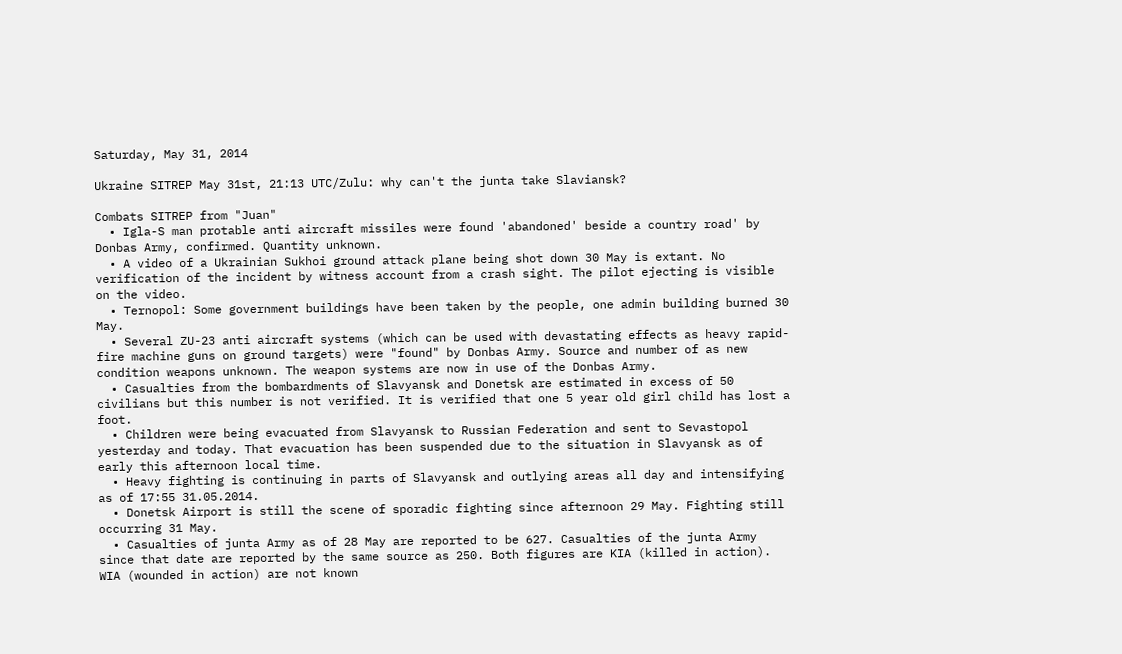Saturday, May 31, 2014

Ukraine SITREP May 31st, 21:13 UTC/Zulu: why can't the junta take Slaviansk?

Combats SITREP from "Juan"
  • Igla-S man protable anti aircraft missiles were found 'abandoned' beside a country road' by Donbas Army, confirmed. Quantity unknown.
  • A video of a Ukrainian Sukhoi ground attack plane being shot down 30 May is extant. No verification of the incident by witness account from a crash sight. The pilot ejecting is visible on the video.
  • Ternopol: Some government buildings have been taken by the people, one admin building burned 30 May.
  • Several ZU-23 anti aircraft systems (which can be used with devastating effects as heavy rapid-fire machine guns on ground targets) were "found" by Donbas Army. Source and number of as new condition weapons unknown. The weapon systems are now in use of the Donbas Army.
  • Casualties from the bombardments of Slavyansk and Donetsk are estimated in excess of 50 civilians but this number is not verified. It is verified that one 5 year old girl child has lost a foot.
  • Children were being evacuated from Slavyansk to Russian Federation and sent to Sevastopol yesterday and today. That evacuation has been suspended due to the situation in Slavyansk as of early this afternoon local time.
  • Heavy fighting is continuing in parts of Slavyansk and outlying areas all day and intensifying as of 17:55 31.05.2014.
  • Donetsk Airport is still the scene of sporadic fighting since afternoon 29 May. Fighting still occurring 31 May.
  • Casualties of junta Army as of 28 May are reported to be 627. Casualties of the junta Army since that date are reported by the same source as 250. Both figures are KIA (killed in action). WIA (wounded in action) are not known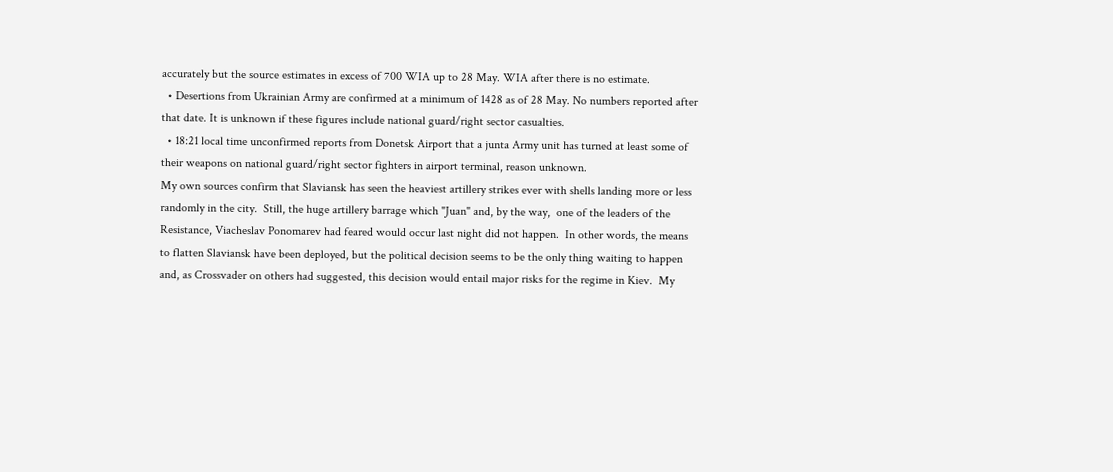accurately but the source estimates in excess of 700 WIA up to 28 May. WIA after there is no estimate.
  • Desertions from Ukrainian Army are confirmed at a minimum of 1428 as of 28 May. No numbers reported after that date. It is unknown if these figures include national guard/right sector casualties.
  • 18:21 local time unconfirmed reports from Donetsk Airport that a junta Army unit has turned at least some of their weapons on national guard/right sector fighters in airport terminal, reason unknown.
My own sources confirm that Slaviansk has seen the heaviest artillery strikes ever with shells landing more or less randomly in the city.  Still, the huge artillery barrage which "Juan" and, by the way,  one of the leaders of the Resistance, Viacheslav Ponomarev had feared would occur last night did not happen.  In other words, the means to flatten Slaviansk have been deployed, but the political decision seems to be the only thing waiting to happen and, as Crossvader on others had suggested, this decision would entail major risks for the regime in Kiev.  My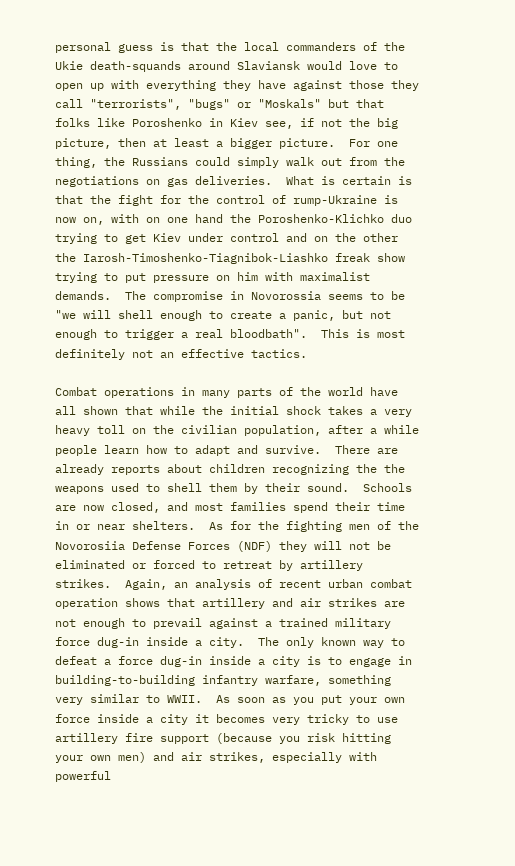personal guess is that the local commanders of the Ukie death-squands around Slaviansk would love to open up with everything they have against those they call "terrorists", "bugs" or "Moskals" but that folks like Poroshenko in Kiev see, if not the big picture, then at least a bigger picture.  For one thing, the Russians could simply walk out from the negotiations on gas deliveries.  What is certain is that the fight for the control of rump-Ukraine is now on, with on one hand the Poroshenko-Klichko duo trying to get Kiev under control and on the other the Iarosh-Timoshenko-Tiagnibok-Liashko freak show trying to put pressure on him with maximalist demands.  The compromise in Novorossia seems to be "we will shell enough to create a panic, but not enough to trigger a real bloodbath".  This is most definitely not an effective tactics.

Combat operations in many parts of the world have all shown that while the initial shock takes a very heavy toll on the civilian population, after a while people learn how to adapt and survive.  There are already reports about children recognizing the the weapons used to shell them by their sound.  Schools are now closed, and most families spend their time in or near shelters.  As for the fighting men of the Novorosiia Defense Forces (NDF) they will not be eliminated or forced to retreat by artillery strikes.  Again, an analysis of recent urban combat operation shows that artillery and air strikes are not enough to prevail against a trained military force dug-in inside a city.  The only known way to defeat a force dug-in inside a city is to engage in building-to-building infantry warfare, something very similar to WWII.  As soon as you put your own force inside a city it becomes very tricky to use artillery fire support (because you risk hitting your own men) and air strikes, especially with powerful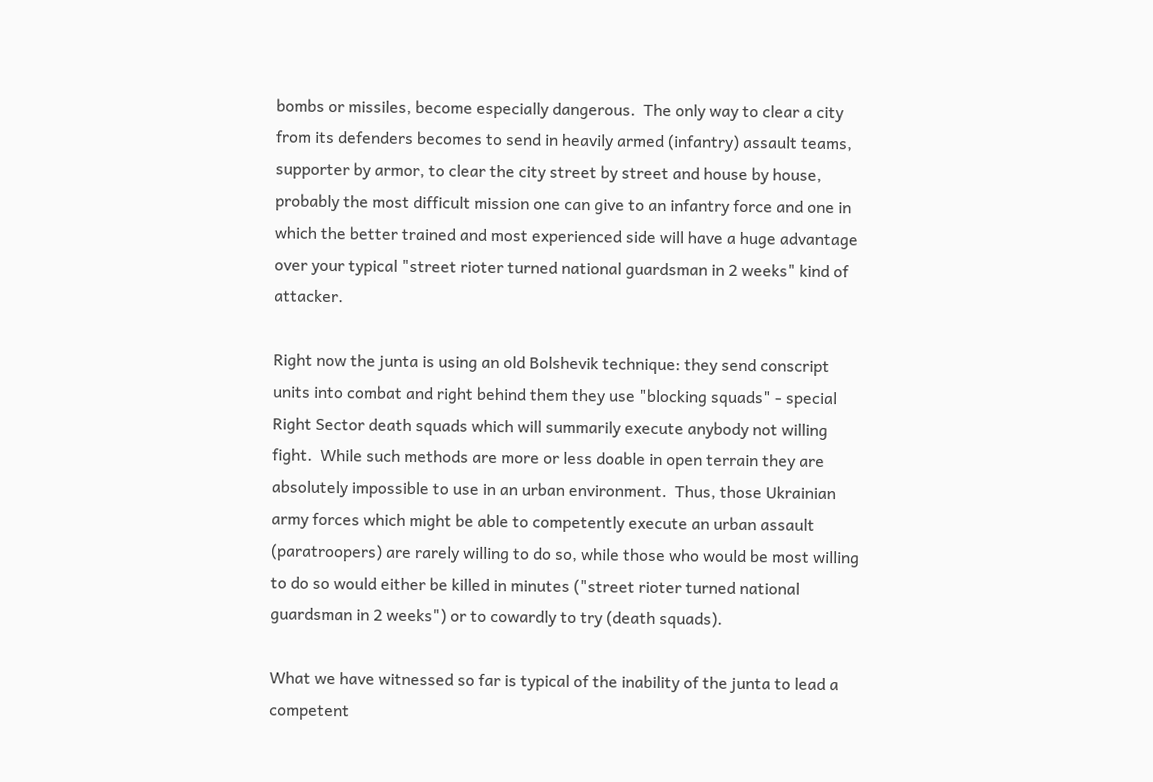bombs or missiles, become especially dangerous.  The only way to clear a city from its defenders becomes to send in heavily armed (infantry) assault teams, supporter by armor, to clear the city street by street and house by house, probably the most difficult mission one can give to an infantry force and one in which the better trained and most experienced side will have a huge advantage over your typical "street rioter turned national guardsman in 2 weeks" kind of attacker.

Right now the junta is using an old Bolshevik technique: they send conscript units into combat and right behind them they use "blocking squads" - special Right Sector death squads which will summarily execute anybody not willing fight.  While such methods are more or less doable in open terrain they are absolutely impossible to use in an urban environment.  Thus, those Ukrainian army forces which might be able to competently execute an urban assault (paratroopers) are rarely willing to do so, while those who would be most willing to do so would either be killed in minutes ("street rioter turned national guardsman in 2 weeks") or to cowardly to try (death squads).

What we have witnessed so far is typical of the inability of the junta to lead a competent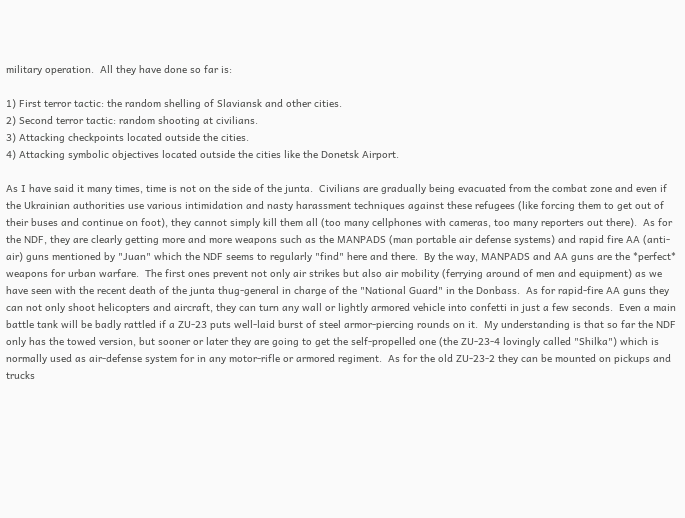military operation.  All they have done so far is:

1) First terror tactic: the random shelling of Slaviansk and other cities.
2) Second terror tactic: random shooting at civilians.
3) Attacking checkpoints located outside the cities.
4) Attacking symbolic objectives located outside the cities like the Donetsk Airport.

As I have said it many times, time is not on the side of the junta.  Civilians are gradually being evacuated from the combat zone and even if the Ukrainian authorities use various intimidation and nasty harassment techniques against these refugees (like forcing them to get out of their buses and continue on foot), they cannot simply kill them all (too many cellphones with cameras, too many reporters out there).  As for the NDF, they are clearly getting more and more weapons such as the MANPADS (man portable air defense systems) and rapid fire AA (anti-air) guns mentioned by "Juan" which the NDF seems to regularly "find" here and there.  By the way, MANPADS and AA guns are the *perfect* weapons for urban warfare.  The first ones prevent not only air strikes but also air mobility (ferrying around of men and equipment) as we have seen with the recent death of the junta thug-general in charge of the "National Guard" in the Donbass.  As for rapid-fire AA guns they can not only shoot helicopters and aircraft, they can turn any wall or lightly armored vehicle into confetti in just a few seconds.  Even a main battle tank will be badly rattled if a ZU-23 puts well-laid burst of steel armor-piercing rounds on it.  My understanding is that so far the NDF only has the towed version, but sooner or later they are going to get the self-propelled one (the ZU-23-4 lovingly called "Shilka") which is normally used as air-defense system for in any motor-rifle or armored regiment.  As for the old ZU-23-2 they can be mounted on pickups and trucks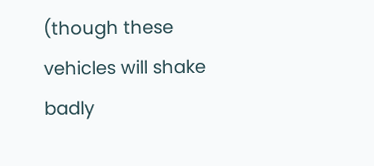(though these vehicles will shake badly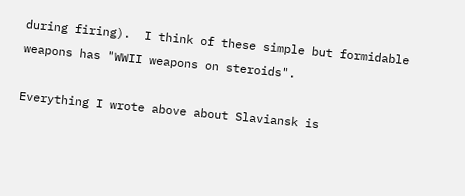during firing).  I think of these simple but formidable weapons has "WWII weapons on steroids".

Everything I wrote above about Slaviansk is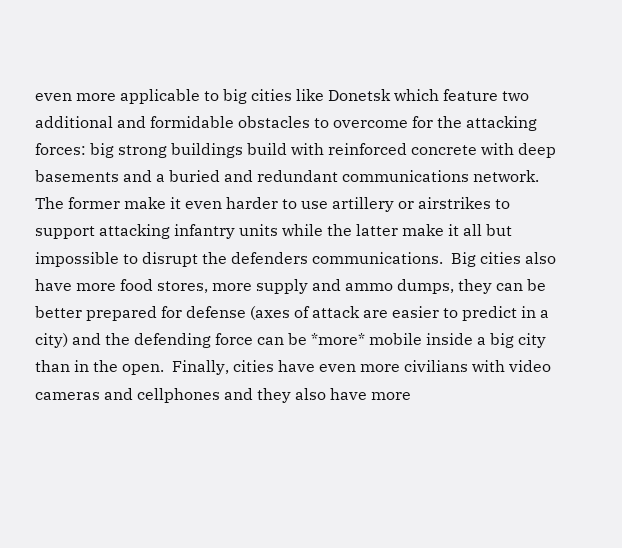even more applicable to big cities like Donetsk which feature two additional and formidable obstacles to overcome for the attacking forces: big strong buildings build with reinforced concrete with deep basements and a buried and redundant communications network.  The former make it even harder to use artillery or airstrikes to support attacking infantry units while the latter make it all but impossible to disrupt the defenders communications.  Big cities also have more food stores, more supply and ammo dumps, they can be better prepared for defense (axes of attack are easier to predict in a city) and the defending force can be *more* mobile inside a big city than in the open.  Finally, cities have even more civilians with video cameras and cellphones and they also have more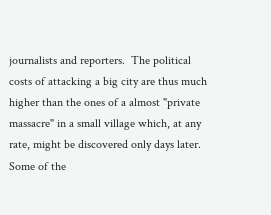journalists and reporters.  The political costs of attacking a big city are thus much higher than the ones of a almost "private massacre" in a small village which, at any rate, might be discovered only days later.  Some of the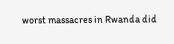worst massacres in Rwanda did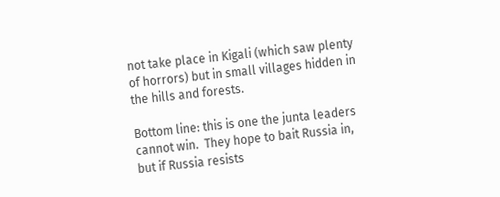not take place in Kigali (which saw plenty of horrors) but in small villages hidden in the hills and forests.

Bottom line: this is one the junta leaders cannot win.  They hope to bait Russia in, but if Russia resists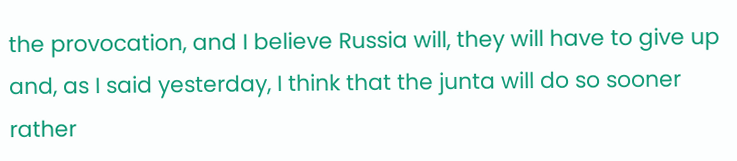the provocation, and I believe Russia will, they will have to give up and, as I said yesterday, I think that the junta will do so sooner rather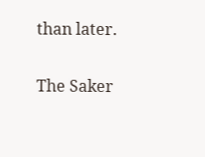than later.

The Saker